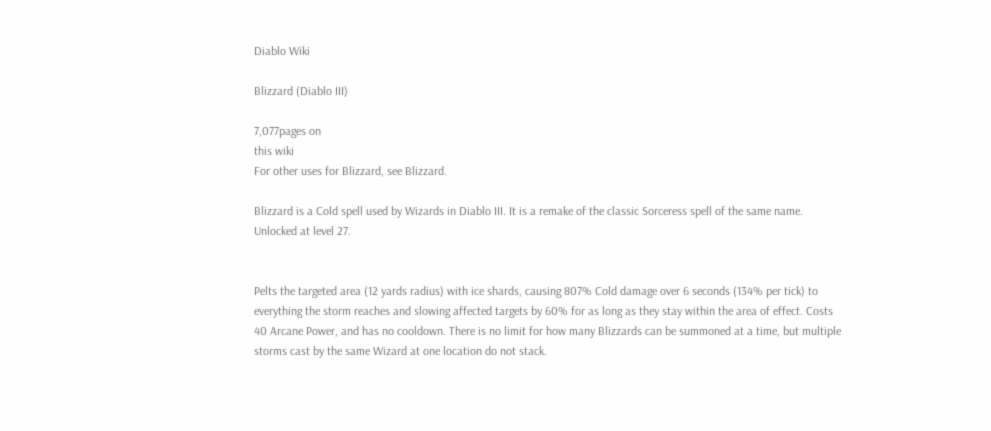Diablo Wiki

Blizzard (Diablo III)

7,077pages on
this wiki
For other uses for Blizzard, see Blizzard.

Blizzard is a Cold spell used by Wizards in Diablo III. It is a remake of the classic Sorceress spell of the same name. Unlocked at level 27.


Pelts the targeted area (12 yards radius) with ice shards, causing 807% Cold damage over 6 seconds (134% per tick) to everything the storm reaches and slowing affected targets by 60% for as long as they stay within the area of effect. Costs 40 Arcane Power, and has no cooldown. There is no limit for how many Blizzards can be summoned at a time, but multiple storms cast by the same Wizard at one location do not stack.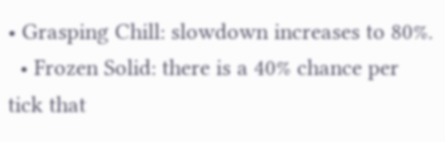• Grasping Chill: slowdown increases to 80%.
  • Frozen Solid: there is a 40% chance per tick that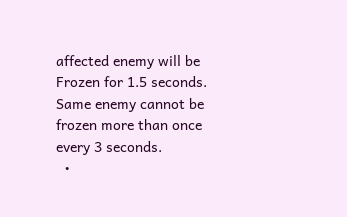affected enemy will be Frozen for 1.5 seconds. Same enemy cannot be frozen more than once every 3 seconds.
  •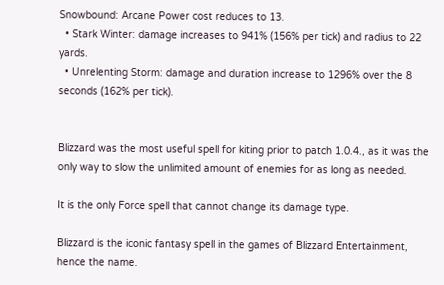Snowbound: Arcane Power cost reduces to 13.
  • Stark Winter: damage increases to 941% (156% per tick) and radius to 22 yards.
  • Unrelenting Storm: damage and duration increase to 1296% over the 8 seconds (162% per tick).


Blizzard was the most useful spell for kiting prior to patch 1.0.4., as it was the only way to slow the unlimited amount of enemies for as long as needed.

It is the only Force spell that cannot change its damage type.

Blizzard is the iconic fantasy spell in the games of Blizzard Entertainment, hence the name.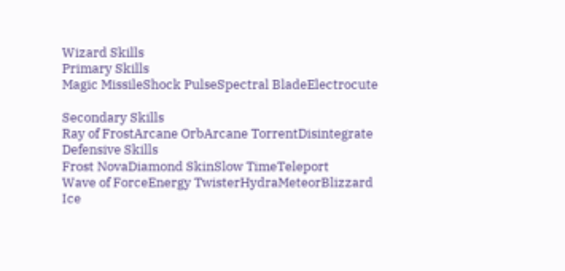Wizard Skills
Primary Skills
Magic MissileShock PulseSpectral BladeElectrocute

Secondary Skills
Ray of FrostArcane OrbArcane TorrentDisintegrate
Defensive Skills
Frost NovaDiamond SkinSlow TimeTeleport
Wave of ForceEnergy TwisterHydraMeteorBlizzard
Ice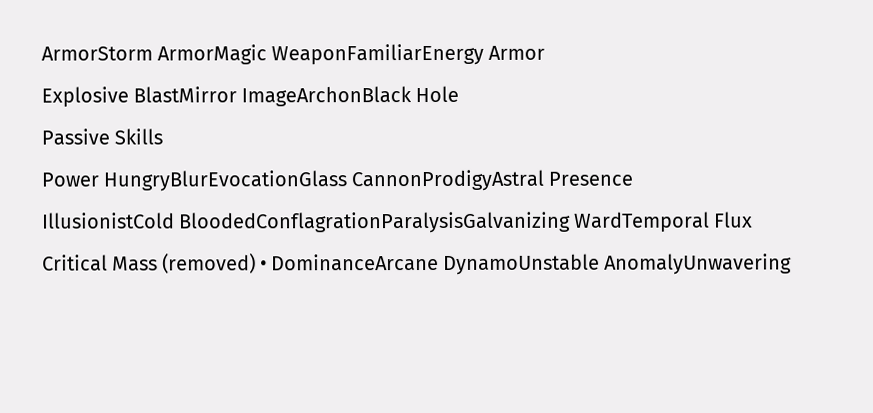ArmorStorm ArmorMagic WeaponFamiliarEnergy Armor
Explosive BlastMirror ImageArchonBlack Hole
Passive Skills
Power HungryBlurEvocationGlass CannonProdigyAstral Presence
IllusionistCold BloodedConflagrationParalysisGalvanizing WardTemporal Flux
Critical Mass (removed) • DominanceArcane DynamoUnstable AnomalyUnwavering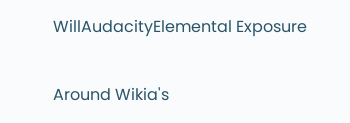WillAudacityElemental Exposure

Around Wikia's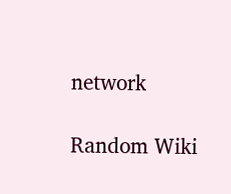network

Random Wiki